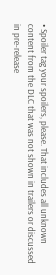• Spoiler tag your spoilers, please. That includes all unknown content from the DLC that was not shown in trailers or discussed in pre-release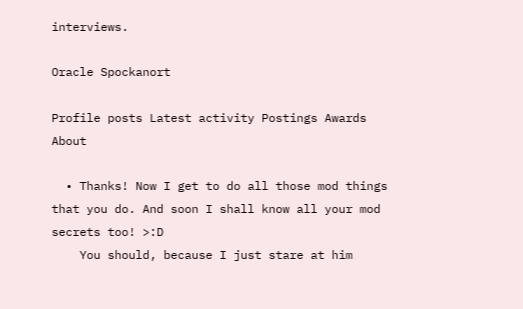interviews.

Oracle Spockanort

Profile posts Latest activity Postings Awards About

  • Thanks! Now I get to do all those mod things that you do. And soon I shall know all your mod secrets too! >:D
    You should, because I just stare at him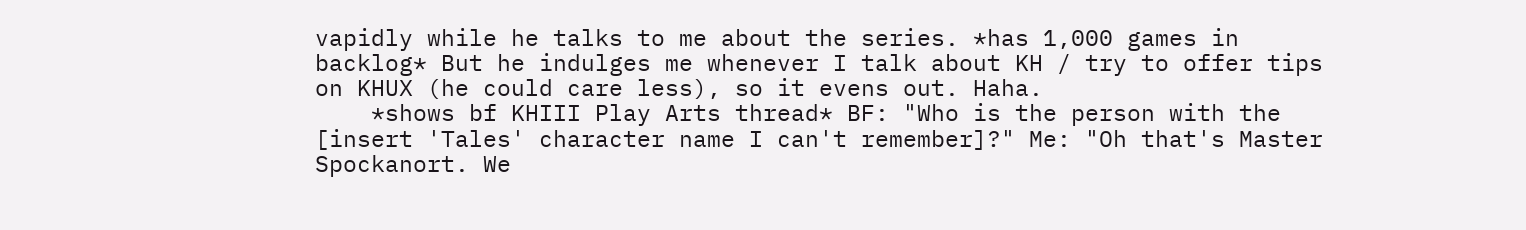vapidly while he talks to me about the series. *has 1,000 games in backlog* But he indulges me whenever I talk about KH / try to offer tips on KHUX (he could care less), so it evens out. Haha.
    *shows bf KHIII Play Arts thread* BF: "Who is the person with the [insert 'Tales' character name I can't remember]?" Me: "Oh that's Master Spockanort. We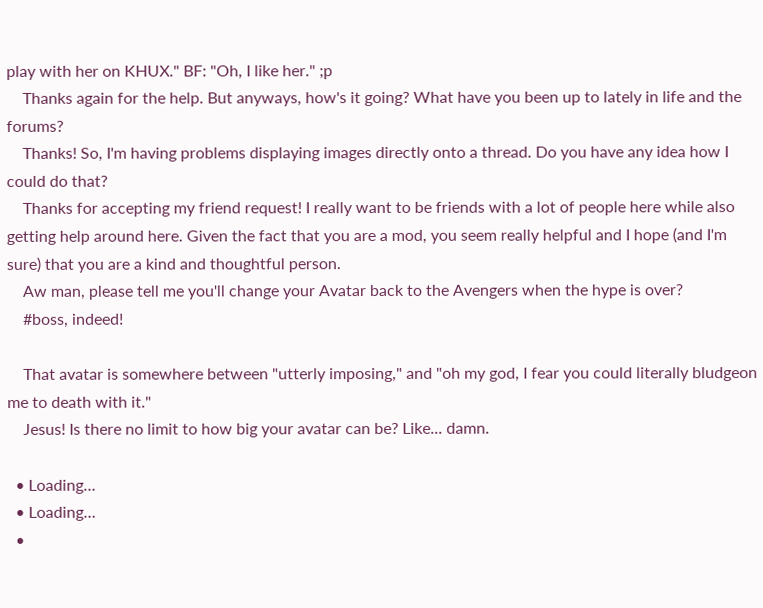play with her on KHUX." BF: "Oh, I like her." ;p
    Thanks again for the help. But anyways, how's it going? What have you been up to lately in life and the forums?
    Thanks! So, I'm having problems displaying images directly onto a thread. Do you have any idea how I could do that?
    Thanks for accepting my friend request! I really want to be friends with a lot of people here while also getting help around here. Given the fact that you are a mod, you seem really helpful and I hope (and I'm sure) that you are a kind and thoughtful person.
    Aw man, please tell me you'll change your Avatar back to the Avengers when the hype is over?
    #boss, indeed!

    That avatar is somewhere between "utterly imposing," and "oh my god, I fear you could literally bludgeon me to death with it."
    Jesus! Is there no limit to how big your avatar can be? Like... damn.

  • Loading…
  • Loading…
  •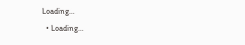Loading…
  • Loading…